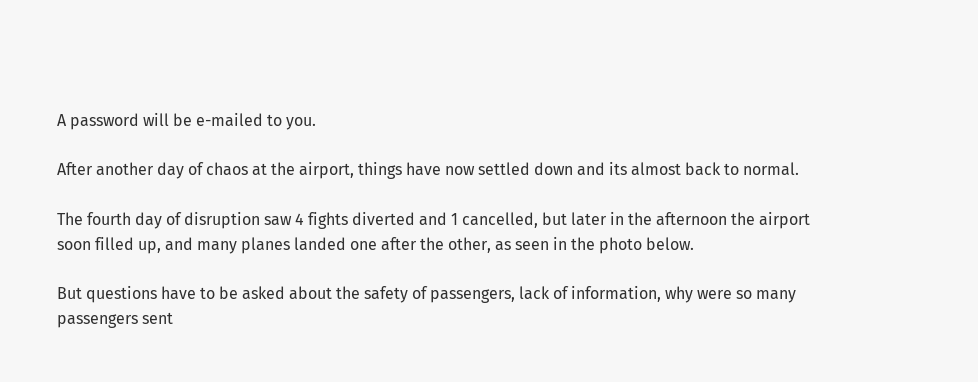A password will be e-mailed to you.

After another day of chaos at the airport, things have now settled down and its almost back to normal.

The fourth day of disruption saw 4 fights diverted and 1 cancelled, but later in the afternoon the airport soon filled up, and many planes landed one after the other, as seen in the photo below.

But questions have to be asked about the safety of passengers, lack of information, why were so many passengers sent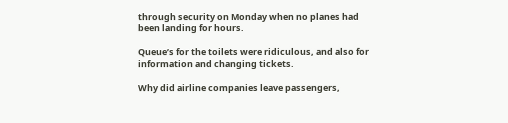through security on Monday when no planes had been landing for hours.

Queue’s for the toilets were ridiculous, and also for information and changing tickets.

Why did airline companies leave passengers,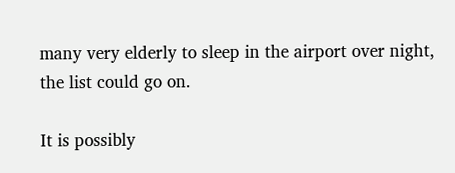many very elderly to sleep in the airport over night, the list could go on.

It is possibly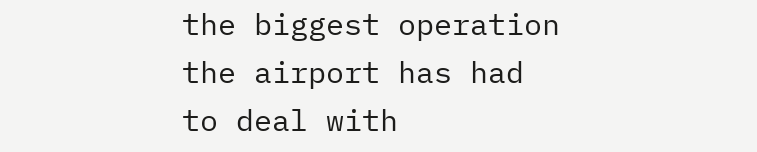the biggest operation the airport has had to deal with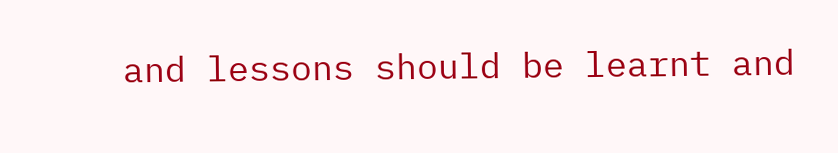and lessons should be learnt and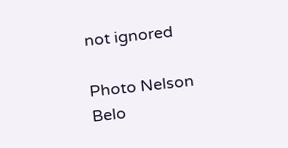not ignored

Photo Nelson Belo